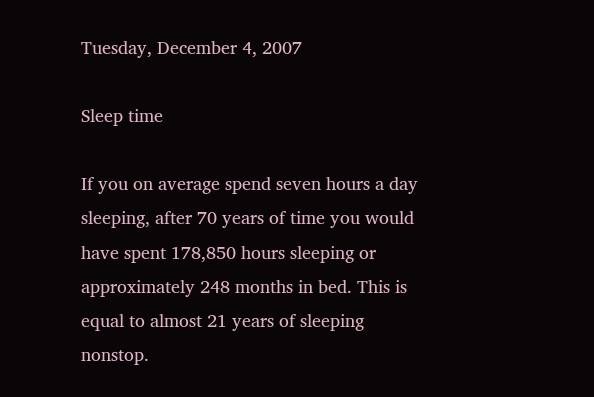Tuesday, December 4, 2007

Sleep time

If you on average spend seven hours a day sleeping, after 70 years of time you would have spent 178,850 hours sleeping or approximately 248 months in bed. This is equal to almost 21 years of sleeping nonstop.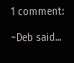1 comment:

~Deb said...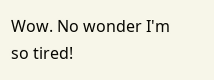Wow. No wonder I'm so tired!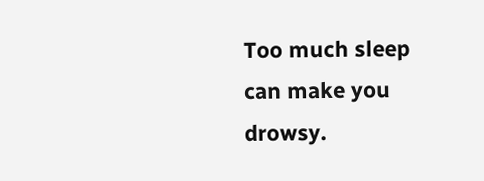Too much sleep can make you drowsy.